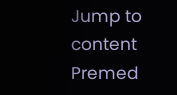Jump to content
Premed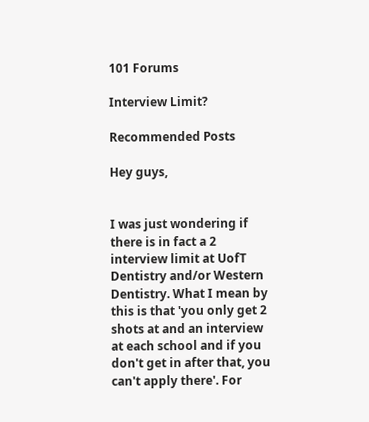101 Forums

Interview Limit?

Recommended Posts

Hey guys,


I was just wondering if there is in fact a 2 interview limit at UofT Dentistry and/or Western Dentistry. What I mean by this is that 'you only get 2 shots at and an interview at each school and if you don't get in after that, you can't apply there'. For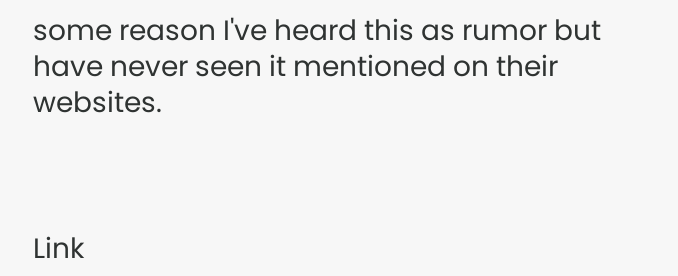some reason I've heard this as rumor but have never seen it mentioned on their websites.



Link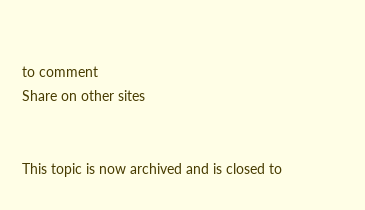to comment
Share on other sites


This topic is now archived and is closed to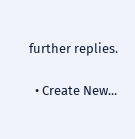further replies.

  • Create New...